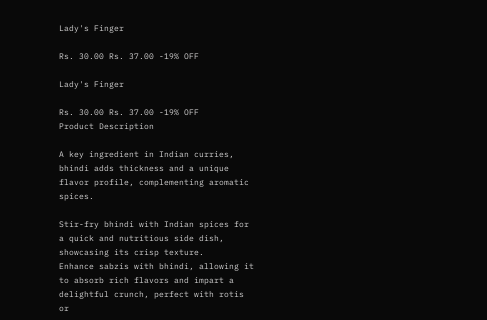Lady's Finger

Rs. 30.00 Rs. 37.00 -19% OFF

Lady's Finger

Rs. 30.00 Rs. 37.00 -19% OFF
Product Description

A key ingredient in Indian curries, bhindi adds thickness and a unique flavor profile, complementing aromatic spices.

Stir-fry bhindi with Indian spices for a quick and nutritious side dish, showcasing its crisp texture.
Enhance sabzis with bhindi, allowing it to absorb rich flavors and impart a delightful crunch, perfect with rotis or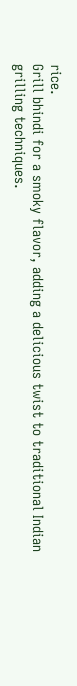rice.
Grill bhindi for a smoky flavor, adding a delicious twist to traditional Indian grilling techniques.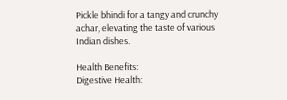Pickle bhindi for a tangy and crunchy achar, elevating the taste of various Indian dishes.

Health Benefits:
Digestive Health: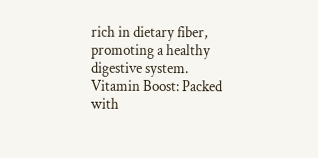rich in dietary fiber, promoting a healthy digestive system.
Vitamin Boost: Packed with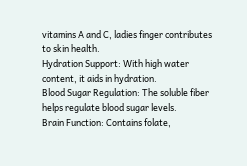vitamins A and C, ladies finger contributes to skin health.
Hydration Support: With high water content, it aids in hydration.
Blood Sugar Regulation: The soluble fiber helps regulate blood sugar levels.
Brain Function: Contains folate,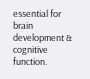essential for brain development & cognitive function.